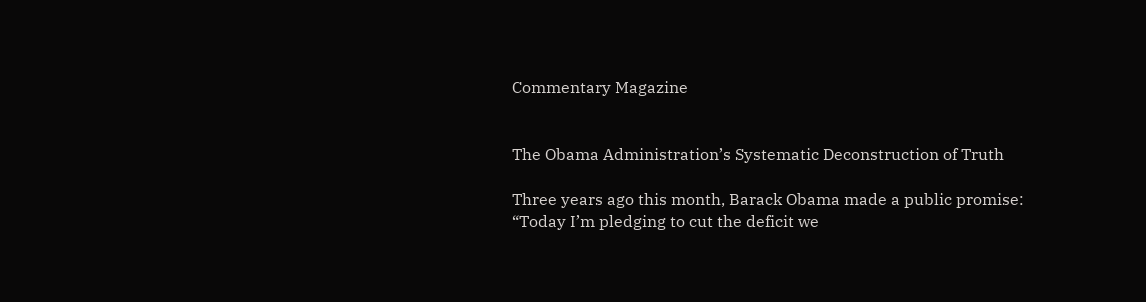Commentary Magazine


The Obama Administration’s Systematic Deconstruction of Truth

Three years ago this month, Barack Obama made a public promise: “Today I’m pledging to cut the deficit we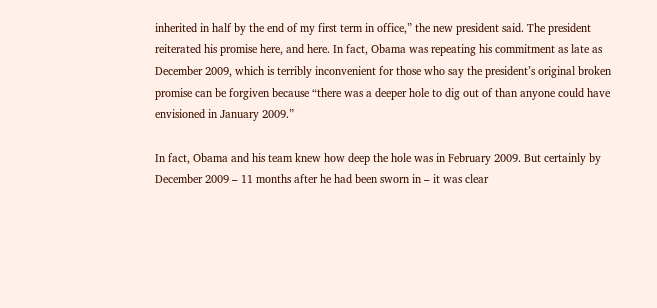inherited in half by the end of my first term in office,” the new president said. The president reiterated his promise here, and here. In fact, Obama was repeating his commitment as late as December 2009, which is terribly inconvenient for those who say the president’s original broken promise can be forgiven because “there was a deeper hole to dig out of than anyone could have envisioned in January 2009.”

In fact, Obama and his team knew how deep the hole was in February 2009. But certainly by December 2009 – 11 months after he had been sworn in – it was clear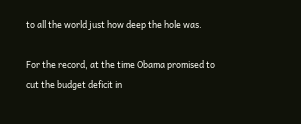to all the world just how deep the hole was.

For the record, at the time Obama promised to cut the budget deficit in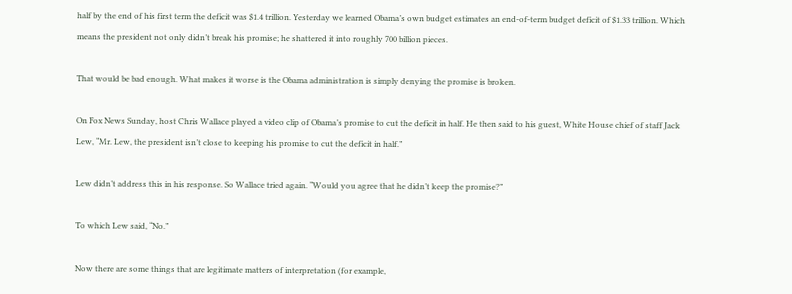half by the end of his first term the deficit was $1.4 trillion. Yesterday we learned Obama’s own budget estimates an end-of-term budget deficit of $1.33 trillion. Which means the president not only didn’t break his promise; he shattered it into roughly 700 billion pieces.

That would be bad enough. What makes it worse is the Obama administration is simply denying the promise is broken.

On Fox News Sunday, host Chris Wallace played a video clip of Obama’s promise to cut the deficit in half. He then said to his guest, White House chief of staff Jack Lew, “Mr. Lew, the president isn’t close to keeping his promise to cut the deficit in half.”

Lew didn’t address this in his response. So Wallace tried again. “Would you agree that he didn’t keep the promise?”

To which Lew said, “No.”

Now there are some things that are legitimate matters of interpretation (for example,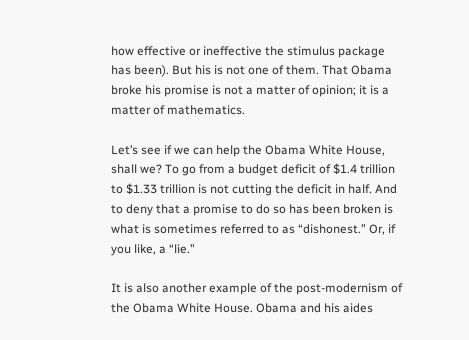how effective or ineffective the stimulus package has been). But his is not one of them. That Obama broke his promise is not a matter of opinion; it is a matter of mathematics.

Let’s see if we can help the Obama White House, shall we? To go from a budget deficit of $1.4 trillion to $1.33 trillion is not cutting the deficit in half. And to deny that a promise to do so has been broken is what is sometimes referred to as “dishonest.” Or, if you like, a “lie.”

It is also another example of the post-modernism of the Obama White House. Obama and his aides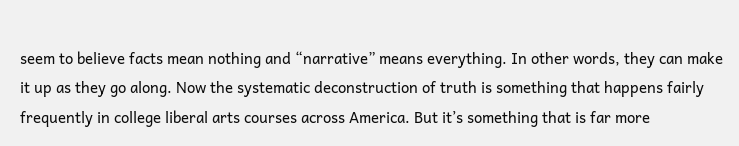seem to believe facts mean nothing and “narrative” means everything. In other words, they can make it up as they go along. Now the systematic deconstruction of truth is something that happens fairly frequently in college liberal arts courses across America. But it’s something that is far more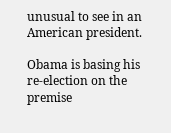unusual to see in an American president.

Obama is basing his re-election on the premise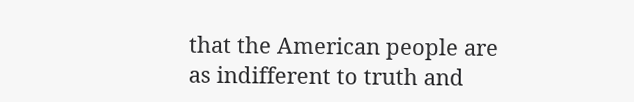that the American people are as indifferent to truth and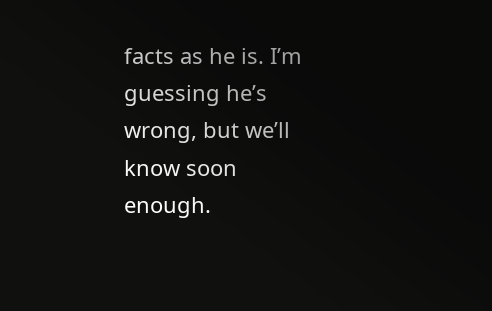facts as he is. I’m guessing he’s wrong, but we’ll know soon enough.